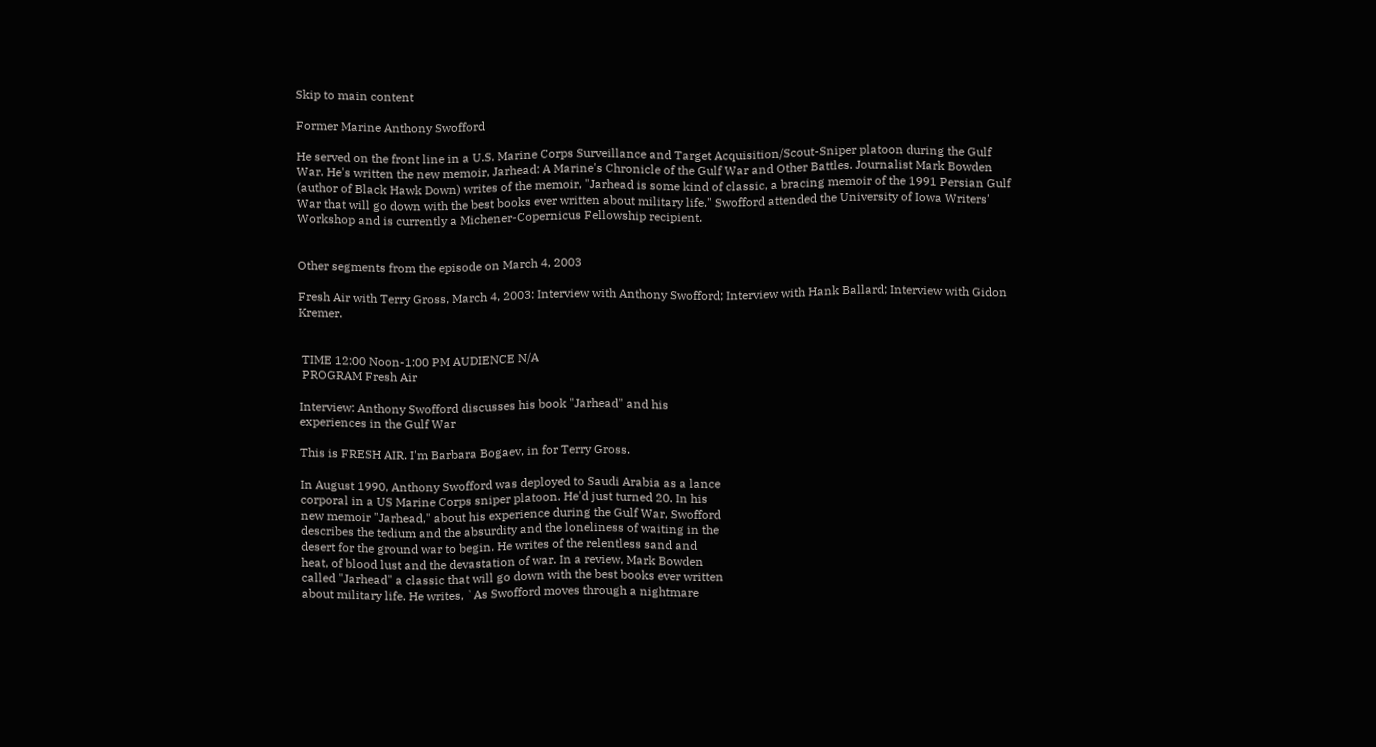Skip to main content

Former Marine Anthony Swofford

He served on the front line in a U.S. Marine Corps Surveillance and Target Acquisition/Scout-Sniper platoon during the Gulf War. He's written the new memoir, Jarhead: A Marine's Chronicle of the Gulf War and Other Battles. Journalist Mark Bowden (author of Black Hawk Down) writes of the memoir, "Jarhead is some kind of classic, a bracing memoir of the 1991 Persian Gulf War that will go down with the best books ever written about military life." Swofford attended the University of Iowa Writers' Workshop and is currently a Michener-Copernicus Fellowship recipient.


Other segments from the episode on March 4, 2003

Fresh Air with Terry Gross, March 4, 2003: Interview with Anthony Swofford; Interview with Hank Ballard; Interview with Gidon Kremer.


 TIME 12:00 Noon-1:00 PM AUDIENCE N/A
 PROGRAM Fresh Air

Interview: Anthony Swofford discusses his book "Jarhead" and his
experiences in the Gulf War

This is FRESH AIR. I'm Barbara Bogaev, in for Terry Gross.

In August 1990, Anthony Swofford was deployed to Saudi Arabia as a lance
corporal in a US Marine Corps sniper platoon. He'd just turned 20. In his
new memoir "Jarhead," about his experience during the Gulf War, Swofford
describes the tedium and the absurdity and the loneliness of waiting in the
desert for the ground war to begin. He writes of the relentless sand and
heat, of blood lust and the devastation of war. In a review, Mark Bowden
called "Jarhead" a classic that will go down with the best books ever written
about military life. He writes, `As Swofford moves through a nightmare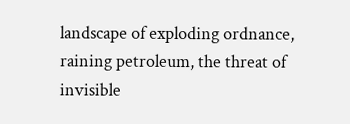landscape of exploding ordnance, raining petroleum, the threat of invisible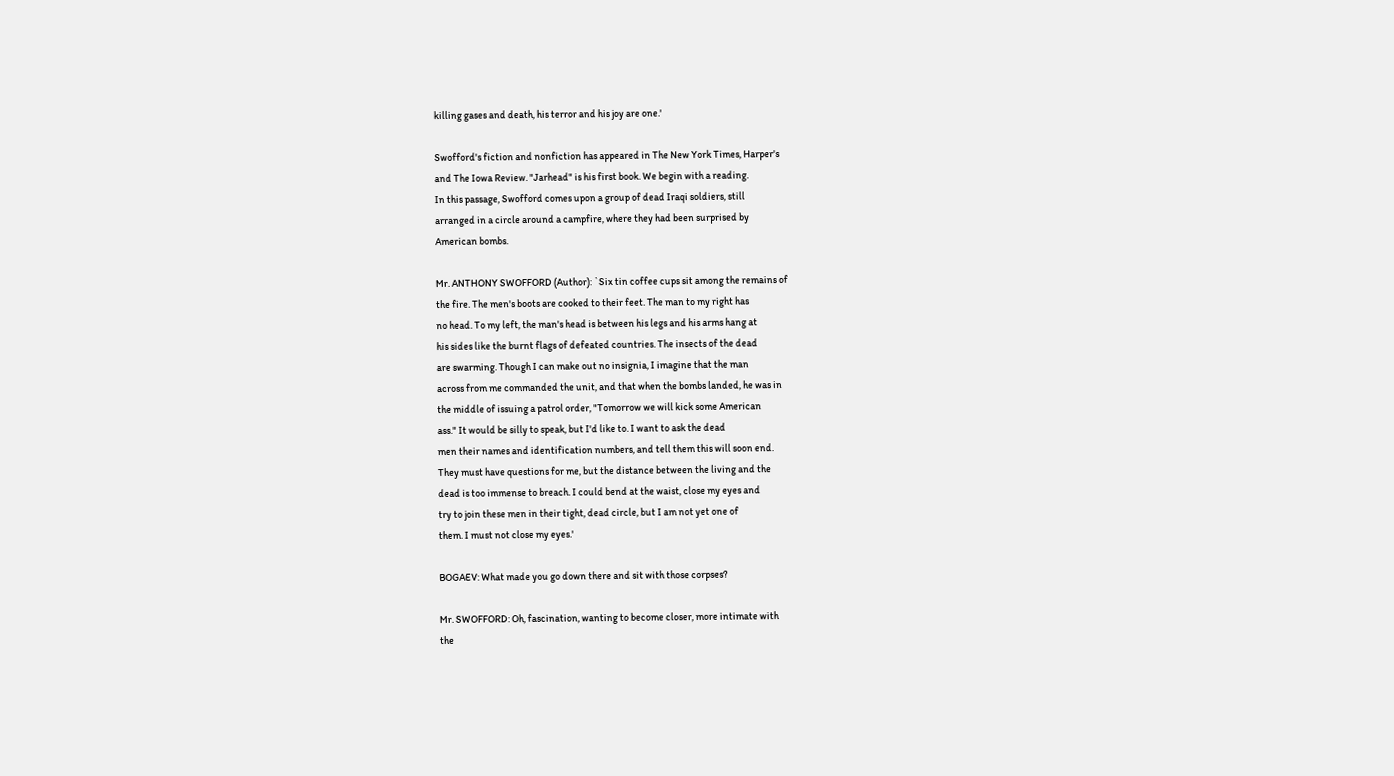killing gases and death, his terror and his joy are one.'

Swofford's fiction and nonfiction has appeared in The New York Times, Harper's
and The Iowa Review. "Jarhead" is his first book. We begin with a reading.
In this passage, Swofford comes upon a group of dead Iraqi soldiers, still
arranged in a circle around a campfire, where they had been surprised by
American bombs.

Mr. ANTHONY SWOFFORD (Author): `Six tin coffee cups sit among the remains of
the fire. The men's boots are cooked to their feet. The man to my right has
no head. To my left, the man's head is between his legs and his arms hang at
his sides like the burnt flags of defeated countries. The insects of the dead
are swarming. Though I can make out no insignia, I imagine that the man
across from me commanded the unit, and that when the bombs landed, he was in
the middle of issuing a patrol order, "Tomorrow we will kick some American
ass." It would be silly to speak, but I'd like to. I want to ask the dead
men their names and identification numbers, and tell them this will soon end.
They must have questions for me, but the distance between the living and the
dead is too immense to breach. I could bend at the waist, close my eyes and
try to join these men in their tight, dead circle, but I am not yet one of
them. I must not close my eyes.'

BOGAEV: What made you go down there and sit with those corpses?

Mr. SWOFFORD: Oh, fascination, wanting to become closer, more intimate with
the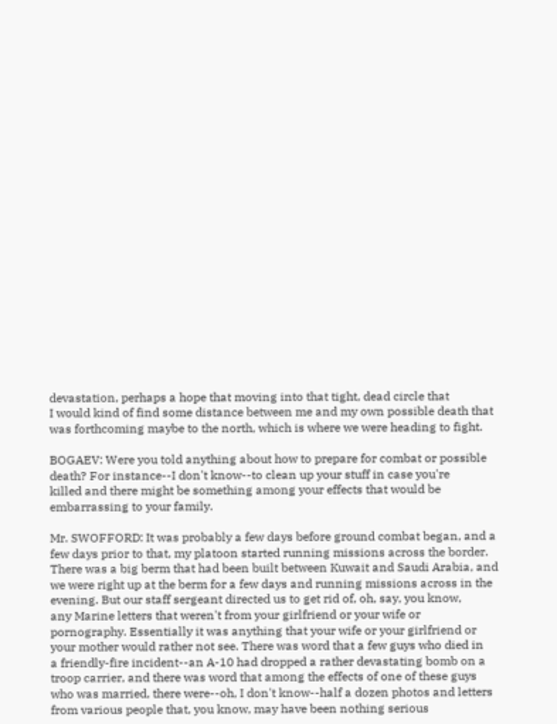devastation, perhaps a hope that moving into that tight, dead circle that
I would kind of find some distance between me and my own possible death that
was forthcoming maybe to the north, which is where we were heading to fight.

BOGAEV: Were you told anything about how to prepare for combat or possible
death? For instance--I don't know--to clean up your stuff in case you're
killed and there might be something among your effects that would be
embarrassing to your family.

Mr. SWOFFORD: It was probably a few days before ground combat began, and a
few days prior to that, my platoon started running missions across the border.
There was a big berm that had been built between Kuwait and Saudi Arabia, and
we were right up at the berm for a few days and running missions across in the
evening. But our staff sergeant directed us to get rid of, oh, say, you know,
any Marine letters that weren't from your girlfriend or your wife or
pornography. Essentially it was anything that your wife or your girlfriend or
your mother would rather not see. There was word that a few guys who died in
a friendly-fire incident--an A-10 had dropped a rather devastating bomb on a
troop carrier, and there was word that among the effects of one of these guys
who was married, there were--oh, I don't know--half a dozen photos and letters
from various people that, you know, may have been nothing serious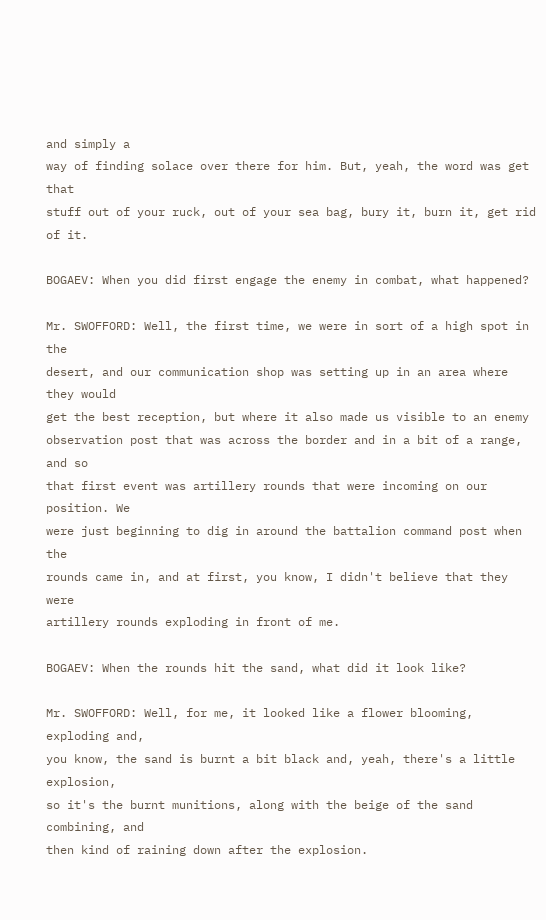and simply a
way of finding solace over there for him. But, yeah, the word was get that
stuff out of your ruck, out of your sea bag, bury it, burn it, get rid of it.

BOGAEV: When you did first engage the enemy in combat, what happened?

Mr. SWOFFORD: Well, the first time, we were in sort of a high spot in the
desert, and our communication shop was setting up in an area where they would
get the best reception, but where it also made us visible to an enemy
observation post that was across the border and in a bit of a range, and so
that first event was artillery rounds that were incoming on our position. We
were just beginning to dig in around the battalion command post when the
rounds came in, and at first, you know, I didn't believe that they were
artillery rounds exploding in front of me.

BOGAEV: When the rounds hit the sand, what did it look like?

Mr. SWOFFORD: Well, for me, it looked like a flower blooming, exploding and,
you know, the sand is burnt a bit black and, yeah, there's a little explosion,
so it's the burnt munitions, along with the beige of the sand combining, and
then kind of raining down after the explosion.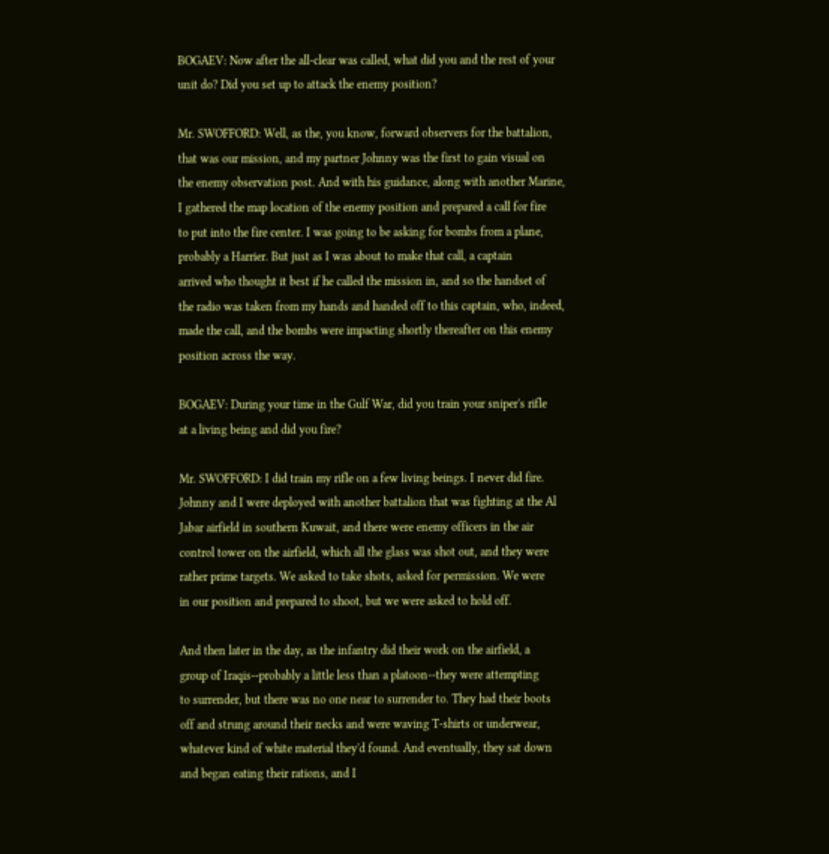BOGAEV: Now after the all-clear was called, what did you and the rest of your
unit do? Did you set up to attack the enemy position?

Mr. SWOFFORD: Well, as the, you know, forward observers for the battalion,
that was our mission, and my partner Johnny was the first to gain visual on
the enemy observation post. And with his guidance, along with another Marine,
I gathered the map location of the enemy position and prepared a call for fire
to put into the fire center. I was going to be asking for bombs from a plane,
probably a Harrier. But just as I was about to make that call, a captain
arrived who thought it best if he called the mission in, and so the handset of
the radio was taken from my hands and handed off to this captain, who, indeed,
made the call, and the bombs were impacting shortly thereafter on this enemy
position across the way.

BOGAEV: During your time in the Gulf War, did you train your sniper's rifle
at a living being and did you fire?

Mr. SWOFFORD: I did train my rifle on a few living beings. I never did fire.
Johnny and I were deployed with another battalion that was fighting at the Al
Jabar airfield in southern Kuwait, and there were enemy officers in the air
control tower on the airfield, which all the glass was shot out, and they were
rather prime targets. We asked to take shots, asked for permission. We were
in our position and prepared to shoot, but we were asked to hold off.

And then later in the day, as the infantry did their work on the airfield, a
group of Iraqis--probably a little less than a platoon--they were attempting
to surrender, but there was no one near to surrender to. They had their boots
off and strung around their necks and were waving T-shirts or underwear,
whatever kind of white material they'd found. And eventually, they sat down
and began eating their rations, and I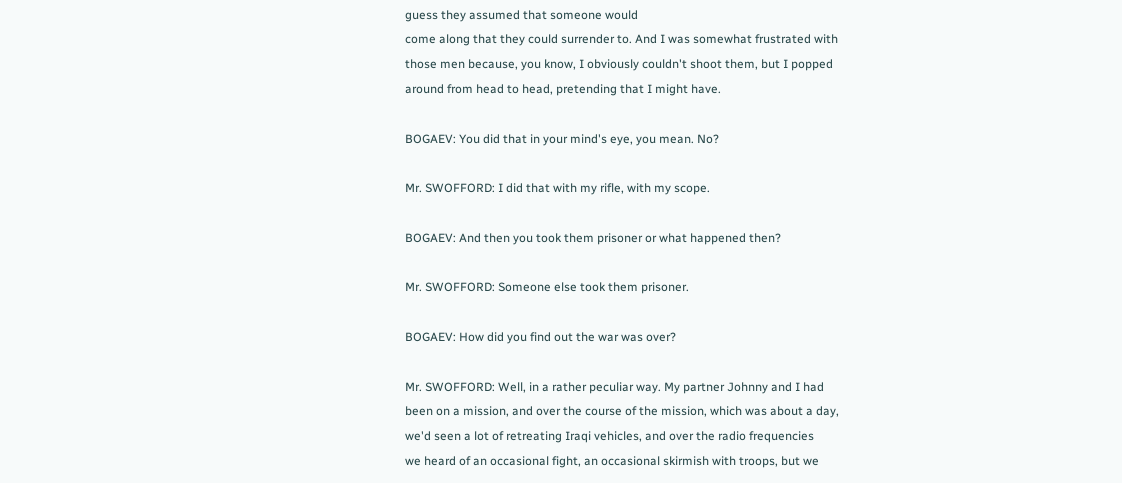guess they assumed that someone would
come along that they could surrender to. And I was somewhat frustrated with
those men because, you know, I obviously couldn't shoot them, but I popped
around from head to head, pretending that I might have.

BOGAEV: You did that in your mind's eye, you mean. No?

Mr. SWOFFORD: I did that with my rifle, with my scope.

BOGAEV: And then you took them prisoner or what happened then?

Mr. SWOFFORD: Someone else took them prisoner.

BOGAEV: How did you find out the war was over?

Mr. SWOFFORD: Well, in a rather peculiar way. My partner Johnny and I had
been on a mission, and over the course of the mission, which was about a day,
we'd seen a lot of retreating Iraqi vehicles, and over the radio frequencies
we heard of an occasional fight, an occasional skirmish with troops, but we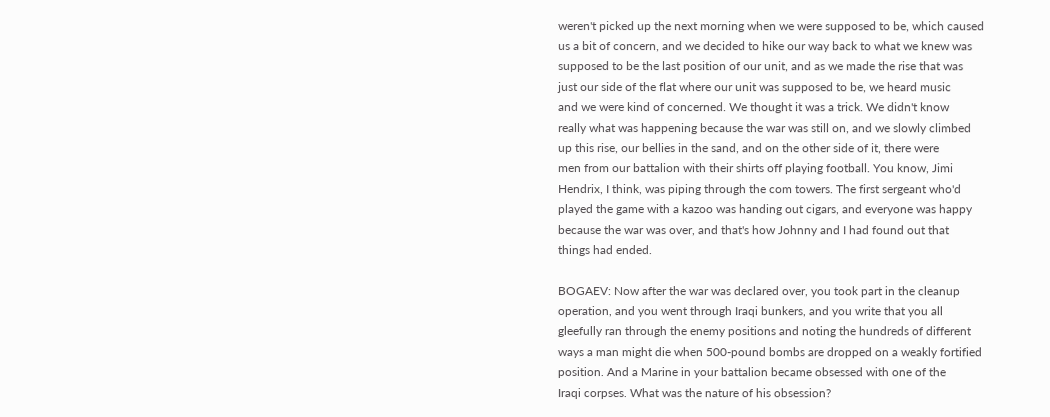weren't picked up the next morning when we were supposed to be, which caused
us a bit of concern, and we decided to hike our way back to what we knew was
supposed to be the last position of our unit, and as we made the rise that was
just our side of the flat where our unit was supposed to be, we heard music
and we were kind of concerned. We thought it was a trick. We didn't know
really what was happening because the war was still on, and we slowly climbed
up this rise, our bellies in the sand, and on the other side of it, there were
men from our battalion with their shirts off playing football. You know, Jimi
Hendrix, I think, was piping through the com towers. The first sergeant who'd
played the game with a kazoo was handing out cigars, and everyone was happy
because the war was over, and that's how Johnny and I had found out that
things had ended.

BOGAEV: Now after the war was declared over, you took part in the cleanup
operation, and you went through Iraqi bunkers, and you write that you all
gleefully ran through the enemy positions and noting the hundreds of different
ways a man might die when 500-pound bombs are dropped on a weakly fortified
position. And a Marine in your battalion became obsessed with one of the
Iraqi corpses. What was the nature of his obsession?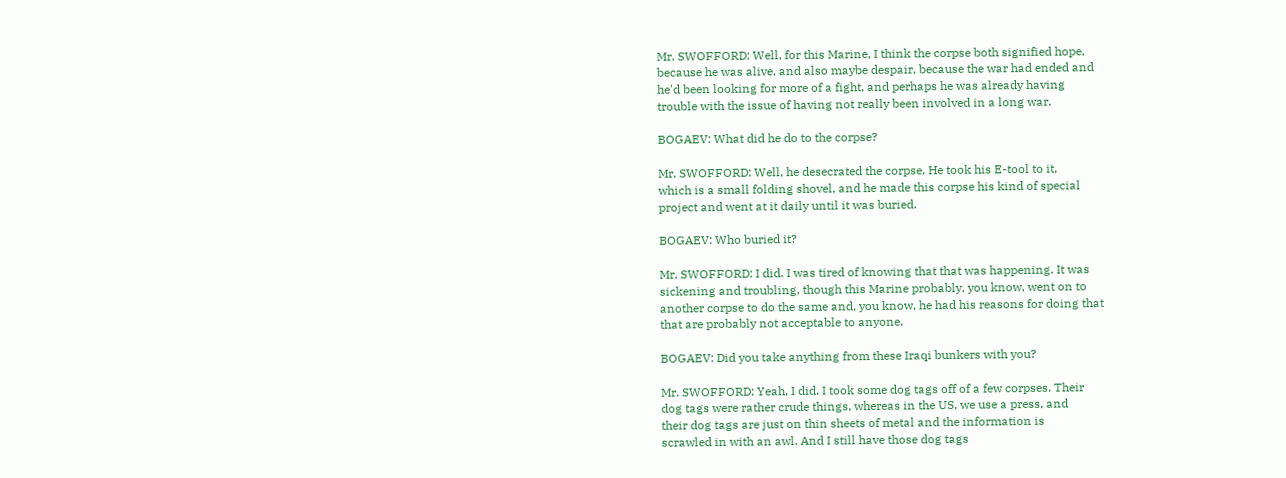Mr. SWOFFORD: Well, for this Marine, I think the corpse both signified hope,
because he was alive, and also maybe despair, because the war had ended and
he'd been looking for more of a fight, and perhaps he was already having
trouble with the issue of having not really been involved in a long war.

BOGAEV: What did he do to the corpse?

Mr. SWOFFORD: Well, he desecrated the corpse. He took his E-tool to it,
which is a small folding shovel, and he made this corpse his kind of special
project and went at it daily until it was buried.

BOGAEV: Who buried it?

Mr. SWOFFORD: I did. I was tired of knowing that that was happening. It was
sickening and troubling, though this Marine probably, you know, went on to
another corpse to do the same and, you know, he had his reasons for doing that
that are probably not acceptable to anyone.

BOGAEV: Did you take anything from these Iraqi bunkers with you?

Mr. SWOFFORD: Yeah, I did. I took some dog tags off of a few corpses. Their
dog tags were rather crude things, whereas in the US, we use a press, and
their dog tags are just on thin sheets of metal and the information is
scrawled in with an awl. And I still have those dog tags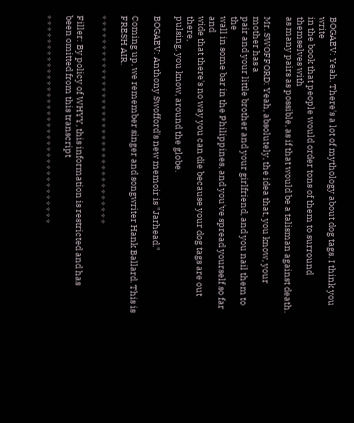BOGAEV: Yeah. There's a lot of mythology about dog tags. I think you write
in the book that people would order tons of them to surround themselves with
as many pairs as possible, as if that would be a talisman against death.

Mr. SWOFFORD: Yeah, absolutely, the idea that, you know, your mother has a
pair and your little brother and your girlfriend, and you nail them to the
wall in some bar in the Philippines, and you've spread yourself so far and
wide that there's no way you can die because your dog tags are out there,
pulsing, you know, around the globe.

BOGAEV: Anthony Swofford's new memoir is "Jarhead."

Coming up, we remember singer and songwriter Hank Ballard. This is FRESH AIR.

* * * * * * * * * * * * * * * * * * * * * * * * * * * * * * * * * * *

Filler: By policy of WHYY, this information is restricted and has
been omitted from this transcript

* * * * * * * * * * * * * * * * * * * * * * * * * * * * * * * * * * *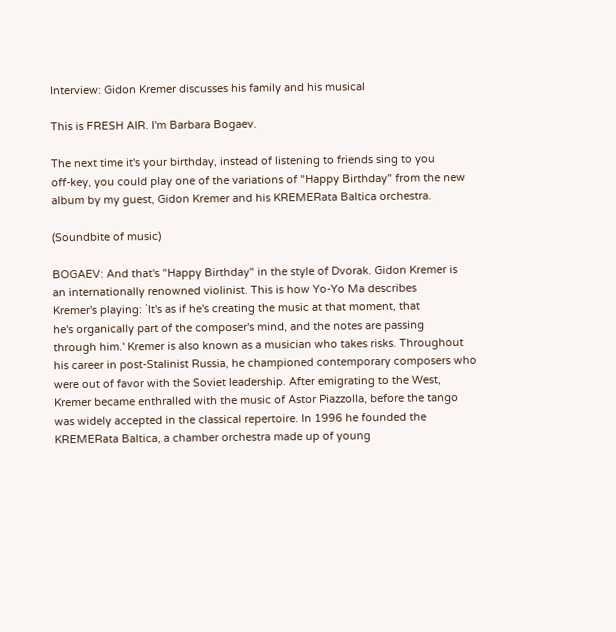Interview: Gidon Kremer discusses his family and his musical

This is FRESH AIR. I'm Barbara Bogaev.

The next time it's your birthday, instead of listening to friends sing to you
off-key, you could play one of the variations of "Happy Birthday" from the new
album by my guest, Gidon Kremer and his KREMERata Baltica orchestra.

(Soundbite of music)

BOGAEV: And that's "Happy Birthday" in the style of Dvorak. Gidon Kremer is
an internationally renowned violinist. This is how Yo-Yo Ma describes
Kremer's playing: `It's as if he's creating the music at that moment, that
he's organically part of the composer's mind, and the notes are passing
through him.' Kremer is also known as a musician who takes risks. Throughout
his career in post-Stalinist Russia, he championed contemporary composers who
were out of favor with the Soviet leadership. After emigrating to the West,
Kremer became enthralled with the music of Astor Piazzolla, before the tango
was widely accepted in the classical repertoire. In 1996 he founded the
KREMERata Baltica, a chamber orchestra made up of young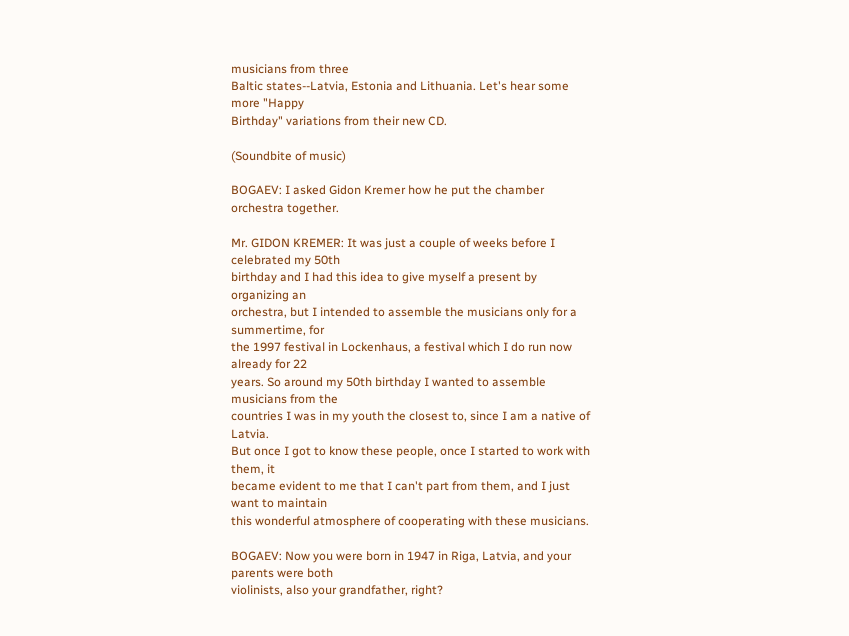musicians from three
Baltic states--Latvia, Estonia and Lithuania. Let's hear some more "Happy
Birthday" variations from their new CD.

(Soundbite of music)

BOGAEV: I asked Gidon Kremer how he put the chamber orchestra together.

Mr. GIDON KREMER: It was just a couple of weeks before I celebrated my 50th
birthday and I had this idea to give myself a present by organizing an
orchestra, but I intended to assemble the musicians only for a summertime, for
the 1997 festival in Lockenhaus, a festival which I do run now already for 22
years. So around my 50th birthday I wanted to assemble musicians from the
countries I was in my youth the closest to, since I am a native of Latvia.
But once I got to know these people, once I started to work with them, it
became evident to me that I can't part from them, and I just want to maintain
this wonderful atmosphere of cooperating with these musicians.

BOGAEV: Now you were born in 1947 in Riga, Latvia, and your parents were both
violinists, also your grandfather, right?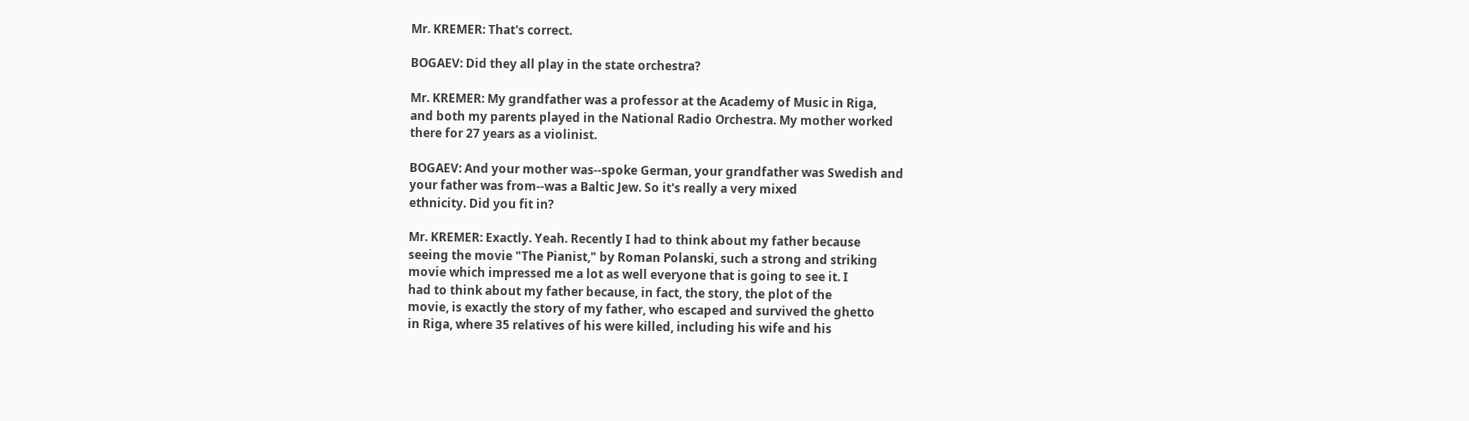Mr. KREMER: That's correct.

BOGAEV: Did they all play in the state orchestra?

Mr. KREMER: My grandfather was a professor at the Academy of Music in Riga,
and both my parents played in the National Radio Orchestra. My mother worked
there for 27 years as a violinist.

BOGAEV: And your mother was--spoke German, your grandfather was Swedish and
your father was from--was a Baltic Jew. So it's really a very mixed
ethnicity. Did you fit in?

Mr. KREMER: Exactly. Yeah. Recently I had to think about my father because
seeing the movie "The Pianist," by Roman Polanski, such a strong and striking
movie which impressed me a lot as well everyone that is going to see it. I
had to think about my father because, in fact, the story, the plot of the
movie, is exactly the story of my father, who escaped and survived the ghetto
in Riga, where 35 relatives of his were killed, including his wife and his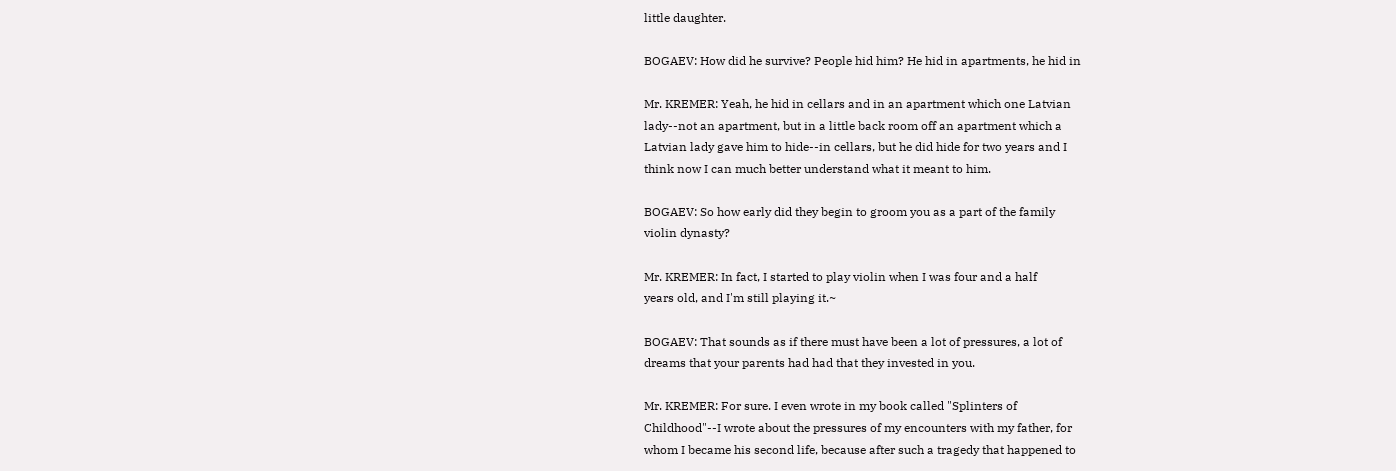little daughter.

BOGAEV: How did he survive? People hid him? He hid in apartments, he hid in

Mr. KREMER: Yeah, he hid in cellars and in an apartment which one Latvian
lady--not an apartment, but in a little back room off an apartment which a
Latvian lady gave him to hide--in cellars, but he did hide for two years and I
think now I can much better understand what it meant to him.

BOGAEV: So how early did they begin to groom you as a part of the family
violin dynasty?

Mr. KREMER: In fact, I started to play violin when I was four and a half
years old, and I'm still playing it.~

BOGAEV: That sounds as if there must have been a lot of pressures, a lot of
dreams that your parents had had that they invested in you.

Mr. KREMER: For sure. I even wrote in my book called "Splinters of
Childhood"--I wrote about the pressures of my encounters with my father, for
whom I became his second life, because after such a tragedy that happened to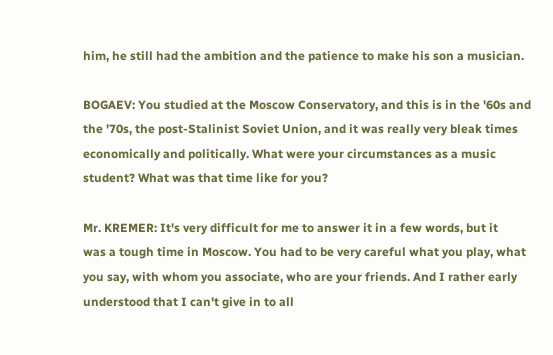him, he still had the ambition and the patience to make his son a musician.

BOGAEV: You studied at the Moscow Conservatory, and this is in the '60s and
the '70s, the post-Stalinist Soviet Union, and it was really very bleak times
economically and politically. What were your circumstances as a music
student? What was that time like for you?

Mr. KREMER: It's very difficult for me to answer it in a few words, but it
was a tough time in Moscow. You had to be very careful what you play, what
you say, with whom you associate, who are your friends. And I rather early
understood that I can't give in to all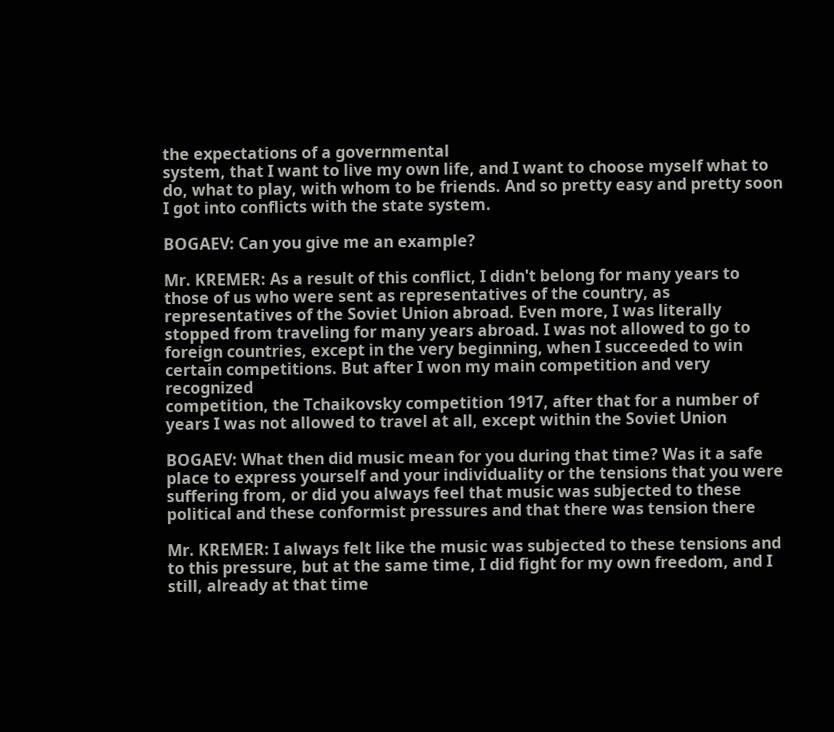the expectations of a governmental
system, that I want to live my own life, and I want to choose myself what to
do, what to play, with whom to be friends. And so pretty easy and pretty soon
I got into conflicts with the state system.

BOGAEV: Can you give me an example?

Mr. KREMER: As a result of this conflict, I didn't belong for many years to
those of us who were sent as representatives of the country, as
representatives of the Soviet Union abroad. Even more, I was literally
stopped from traveling for many years abroad. I was not allowed to go to
foreign countries, except in the very beginning, when I succeeded to win
certain competitions. But after I won my main competition and very recognized
competition, the Tchaikovsky competition 1917, after that for a number of
years I was not allowed to travel at all, except within the Soviet Union

BOGAEV: What then did music mean for you during that time? Was it a safe
place to express yourself and your individuality or the tensions that you were
suffering from, or did you always feel that music was subjected to these
political and these conformist pressures and that there was tension there

Mr. KREMER: I always felt like the music was subjected to these tensions and
to this pressure, but at the same time, I did fight for my own freedom, and I
still, already at that time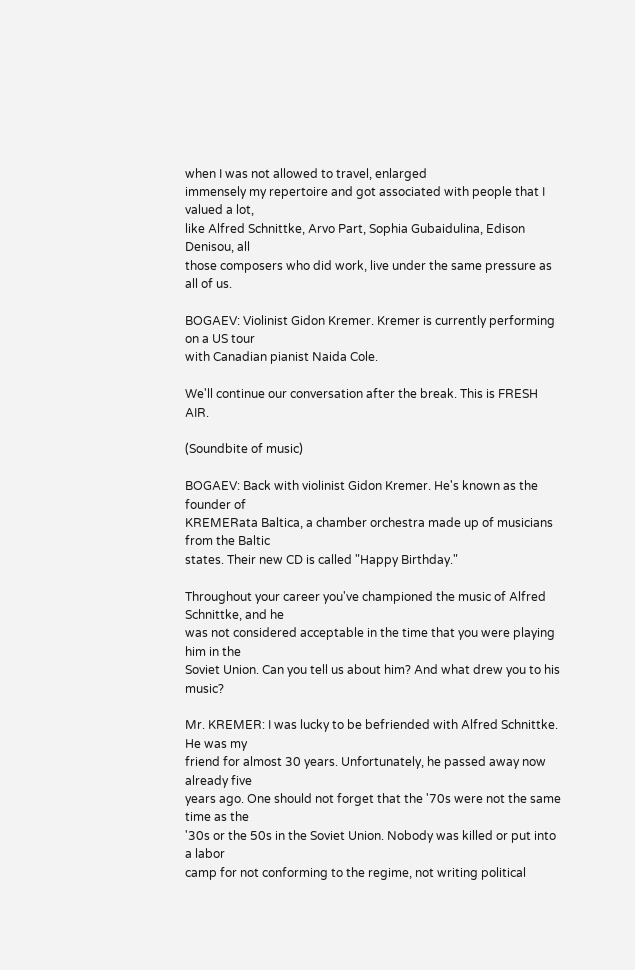when I was not allowed to travel, enlarged
immensely my repertoire and got associated with people that I valued a lot,
like Alfred Schnittke, Arvo Part, Sophia Gubaidulina, Edison Denisou, all
those composers who did work, live under the same pressure as all of us.

BOGAEV: Violinist Gidon Kremer. Kremer is currently performing on a US tour
with Canadian pianist Naida Cole.

We'll continue our conversation after the break. This is FRESH AIR.

(Soundbite of music)

BOGAEV: Back with violinist Gidon Kremer. He's known as the founder of
KREMERata Baltica, a chamber orchestra made up of musicians from the Baltic
states. Their new CD is called "Happy Birthday."

Throughout your career you've championed the music of Alfred Schnittke, and he
was not considered acceptable in the time that you were playing him in the
Soviet Union. Can you tell us about him? And what drew you to his music?

Mr. KREMER: I was lucky to be befriended with Alfred Schnittke. He was my
friend for almost 30 years. Unfortunately, he passed away now already five
years ago. One should not forget that the '70s were not the same time as the
'30s or the 50s in the Soviet Union. Nobody was killed or put into a labor
camp for not conforming to the regime, not writing political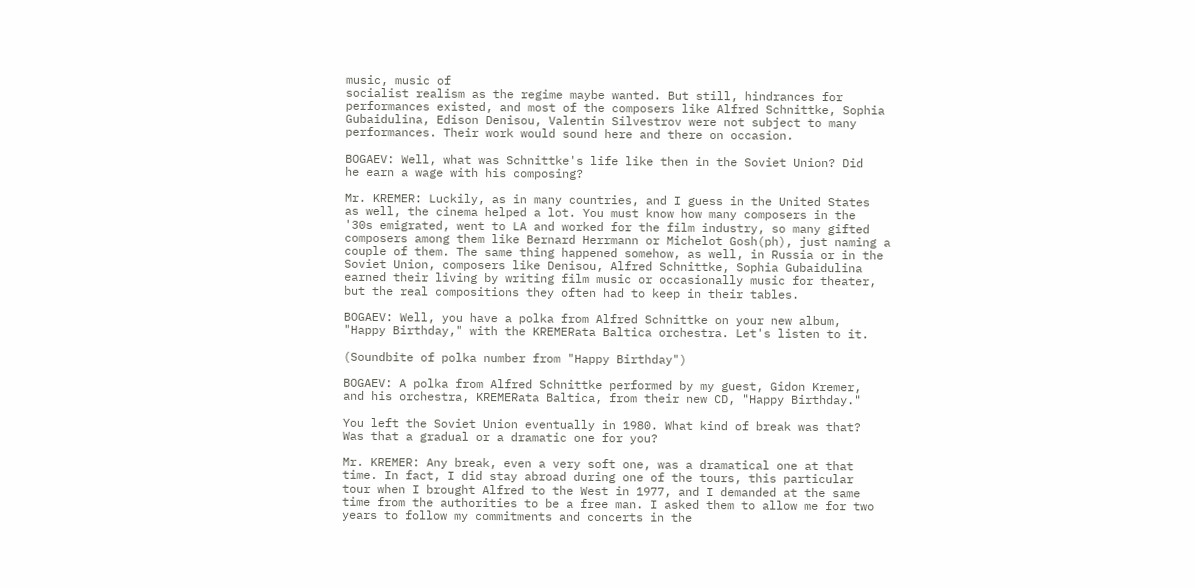music, music of
socialist realism as the regime maybe wanted. But still, hindrances for
performances existed, and most of the composers like Alfred Schnittke, Sophia
Gubaidulina, Edison Denisou, Valentin Silvestrov were not subject to many
performances. Their work would sound here and there on occasion.

BOGAEV: Well, what was Schnittke's life like then in the Soviet Union? Did
he earn a wage with his composing?

Mr. KREMER: Luckily, as in many countries, and I guess in the United States
as well, the cinema helped a lot. You must know how many composers in the
'30s emigrated, went to LA and worked for the film industry, so many gifted
composers among them like Bernard Herrmann or Michelot Gosh(ph), just naming a
couple of them. The same thing happened somehow, as well, in Russia or in the
Soviet Union, composers like Denisou, Alfred Schnittke, Sophia Gubaidulina
earned their living by writing film music or occasionally music for theater,
but the real compositions they often had to keep in their tables.

BOGAEV: Well, you have a polka from Alfred Schnittke on your new album,
"Happy Birthday," with the KREMERata Baltica orchestra. Let's listen to it.

(Soundbite of polka number from "Happy Birthday")

BOGAEV: A polka from Alfred Schnittke performed by my guest, Gidon Kremer,
and his orchestra, KREMERata Baltica, from their new CD, "Happy Birthday."

You left the Soviet Union eventually in 1980. What kind of break was that?
Was that a gradual or a dramatic one for you?

Mr. KREMER: Any break, even a very soft one, was a dramatical one at that
time. In fact, I did stay abroad during one of the tours, this particular
tour when I brought Alfred to the West in 1977, and I demanded at the same
time from the authorities to be a free man. I asked them to allow me for two
years to follow my commitments and concerts in the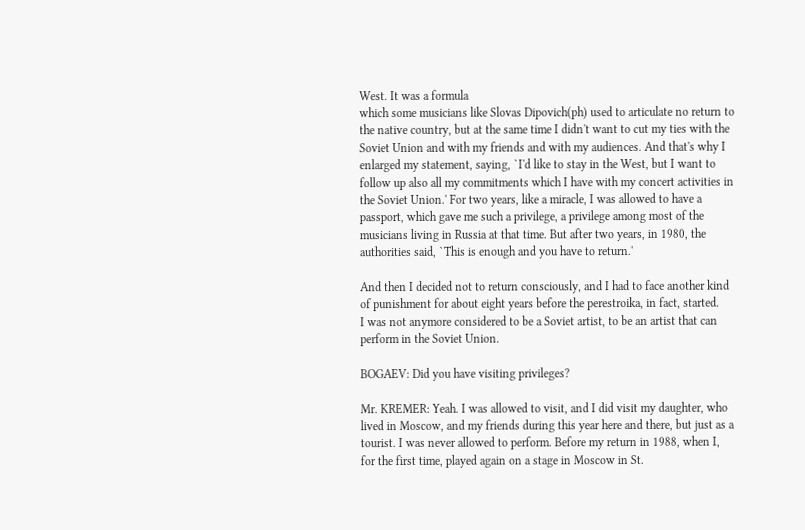West. It was a formula
which some musicians like Slovas Dipovich(ph) used to articulate no return to
the native country, but at the same time I didn't want to cut my ties with the
Soviet Union and with my friends and with my audiences. And that's why I
enlarged my statement, saying, `I'd like to stay in the West, but I want to
follow up also all my commitments which I have with my concert activities in
the Soviet Union.' For two years, like a miracle, I was allowed to have a
passport, which gave me such a privilege, a privilege among most of the
musicians living in Russia at that time. But after two years, in 1980, the
authorities said, `This is enough and you have to return.'

And then I decided not to return consciously, and I had to face another kind
of punishment for about eight years before the perestroika, in fact, started.
I was not anymore considered to be a Soviet artist, to be an artist that can
perform in the Soviet Union.

BOGAEV: Did you have visiting privileges?

Mr. KREMER: Yeah. I was allowed to visit, and I did visit my daughter, who
lived in Moscow, and my friends during this year here and there, but just as a
tourist. I was never allowed to perform. Before my return in 1988, when I,
for the first time, played again on a stage in Moscow in St.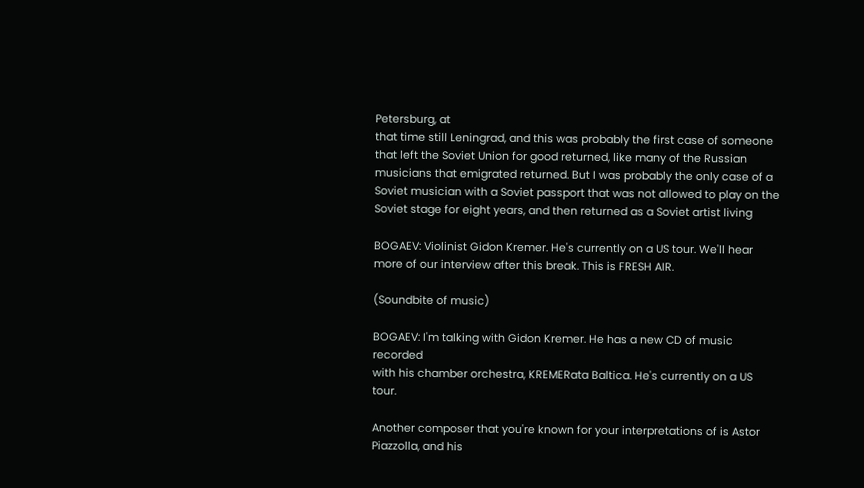Petersburg, at
that time still Leningrad, and this was probably the first case of someone
that left the Soviet Union for good returned, like many of the Russian
musicians that emigrated returned. But I was probably the only case of a
Soviet musician with a Soviet passport that was not allowed to play on the
Soviet stage for eight years, and then returned as a Soviet artist living

BOGAEV: Violinist Gidon Kremer. He's currently on a US tour. We'll hear
more of our interview after this break. This is FRESH AIR.

(Soundbite of music)

BOGAEV: I'm talking with Gidon Kremer. He has a new CD of music recorded
with his chamber orchestra, KREMERata Baltica. He's currently on a US tour.

Another composer that you're known for your interpretations of is Astor
Piazzolla, and his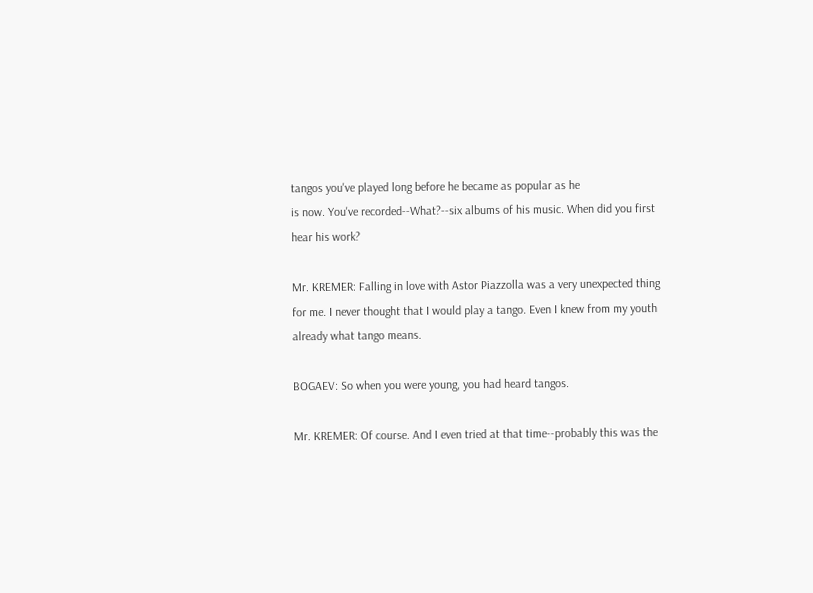tangos you've played long before he became as popular as he
is now. You've recorded--What?--six albums of his music. When did you first
hear his work?

Mr. KREMER: Falling in love with Astor Piazzolla was a very unexpected thing
for me. I never thought that I would play a tango. Even I knew from my youth
already what tango means.

BOGAEV: So when you were young, you had heard tangos.

Mr. KREMER: Of course. And I even tried at that time--probably this was the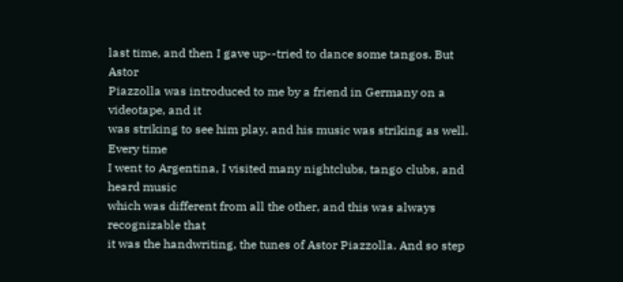last time, and then I gave up--tried to dance some tangos. But Astor
Piazzolla was introduced to me by a friend in Germany on a videotape, and it
was striking to see him play, and his music was striking as well. Every time
I went to Argentina, I visited many nightclubs, tango clubs, and heard music
which was different from all the other, and this was always recognizable that
it was the handwriting, the tunes of Astor Piazzolla. And so step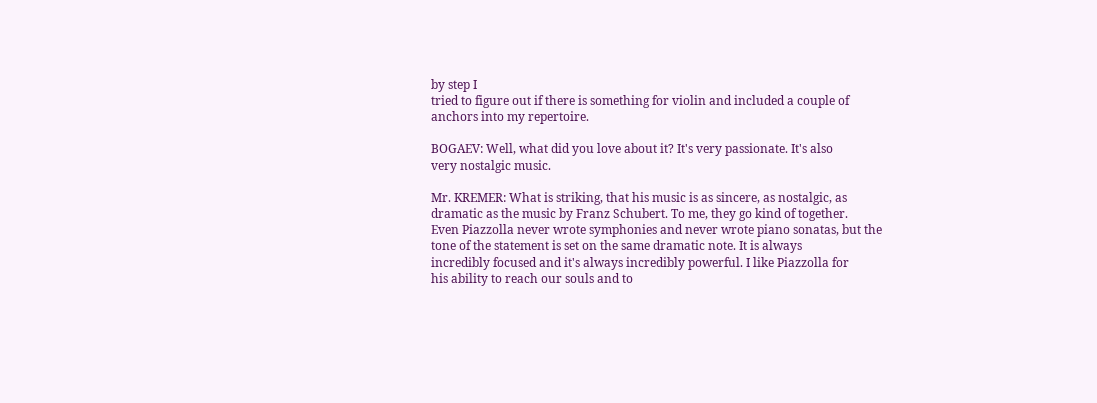by step I
tried to figure out if there is something for violin and included a couple of
anchors into my repertoire.

BOGAEV: Well, what did you love about it? It's very passionate. It's also
very nostalgic music.

Mr. KREMER: What is striking, that his music is as sincere, as nostalgic, as
dramatic as the music by Franz Schubert. To me, they go kind of together.
Even Piazzolla never wrote symphonies and never wrote piano sonatas, but the
tone of the statement is set on the same dramatic note. It is always
incredibly focused and it's always incredibly powerful. I like Piazzolla for
his ability to reach our souls and to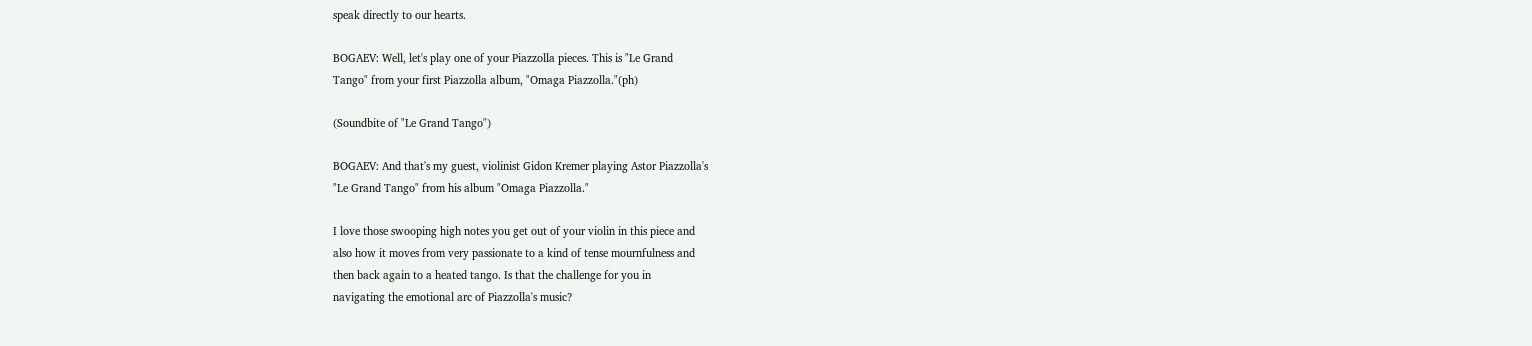speak directly to our hearts.

BOGAEV: Well, let's play one of your Piazzolla pieces. This is "Le Grand
Tango" from your first Piazzolla album, "Omaga Piazzolla."(ph)

(Soundbite of "Le Grand Tango")

BOGAEV: And that's my guest, violinist Gidon Kremer playing Astor Piazzolla's
"Le Grand Tango" from his album "Omaga Piazzolla."

I love those swooping high notes you get out of your violin in this piece and
also how it moves from very passionate to a kind of tense mournfulness and
then back again to a heated tango. Is that the challenge for you in
navigating the emotional arc of Piazzolla's music?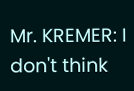Mr. KREMER: I don't think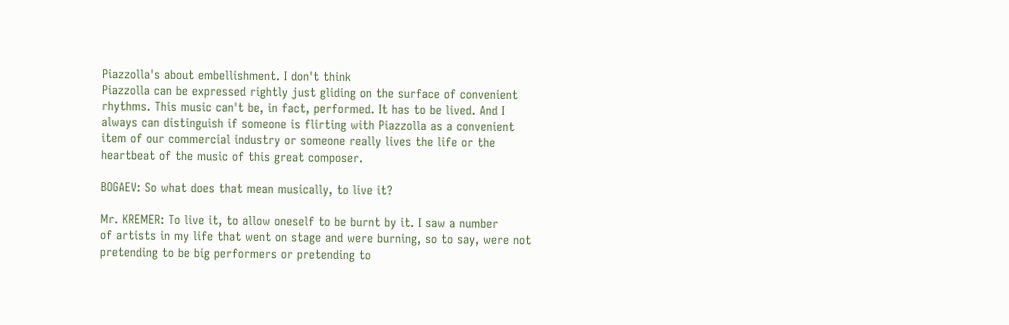Piazzolla's about embellishment. I don't think
Piazzolla can be expressed rightly just gliding on the surface of convenient
rhythms. This music can't be, in fact, performed. It has to be lived. And I
always can distinguish if someone is flirting with Piazzolla as a convenient
item of our commercial industry or someone really lives the life or the
heartbeat of the music of this great composer.

BOGAEV: So what does that mean musically, to live it?

Mr. KREMER: To live it, to allow oneself to be burnt by it. I saw a number
of artists in my life that went on stage and were burning, so to say, were not
pretending to be big performers or pretending to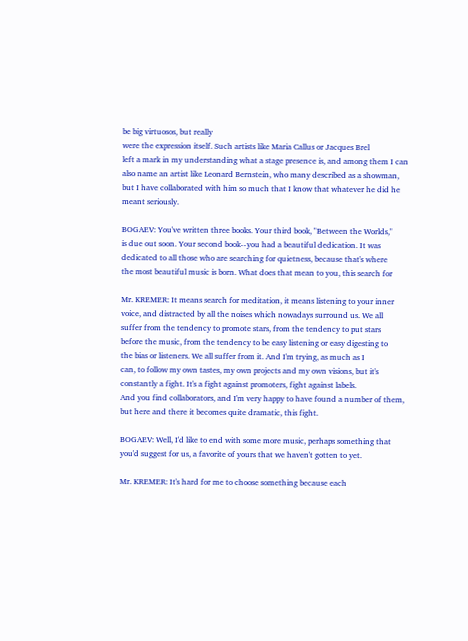be big virtuosos, but really
were the expression itself. Such artists like Maria Callus or Jacques Brel
left a mark in my understanding what a stage presence is, and among them I can
also name an artist like Leonard Bernstein, who many described as a showman,
but I have collaborated with him so much that I know that whatever he did he
meant seriously.

BOGAEV: You've written three books. Your third book, "Between the Worlds,"
is due out soon. Your second book--you had a beautiful dedication. It was
dedicated to all those who are searching for quietness, because that's where
the most beautiful music is born. What does that mean to you, this search for

Mr. KREMER: It means search for meditation, it means listening to your inner
voice, and distracted by all the noises which nowadays surround us. We all
suffer from the tendency to promote stars, from the tendency to put stars
before the music, from the tendency to be easy listening or easy digesting to
the bias or listeners. We all suffer from it. And I'm trying, as much as I
can, to follow my own tastes, my own projects and my own visions, but it's
constantly a fight. It's a fight against promoters, fight against labels.
And you find collaborators, and I'm very happy to have found a number of them,
but here and there it becomes quite dramatic, this fight.

BOGAEV: Well, I'd like to end with some more music, perhaps something that
you'd suggest for us, a favorite of yours that we haven't gotten to yet.

Mr. KREMER: It's hard for me to choose something because each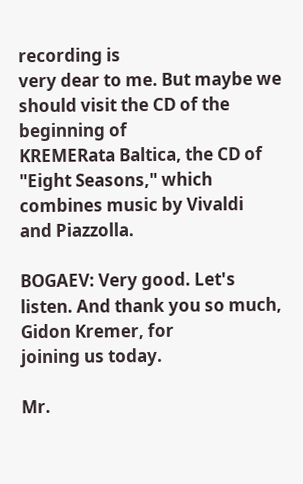recording is
very dear to me. But maybe we should visit the CD of the beginning of
KREMERata Baltica, the CD of "Eight Seasons," which combines music by Vivaldi
and Piazzolla.

BOGAEV: Very good. Let's listen. And thank you so much, Gidon Kremer, for
joining us today.

Mr.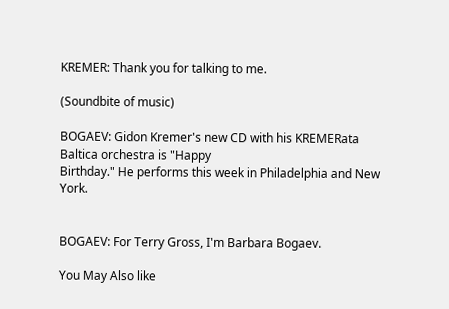KREMER: Thank you for talking to me.

(Soundbite of music)

BOGAEV: Gidon Kremer's new CD with his KREMERata Baltica orchestra is "Happy
Birthday." He performs this week in Philadelphia and New York.


BOGAEV: For Terry Gross, I'm Barbara Bogaev.

You May Also like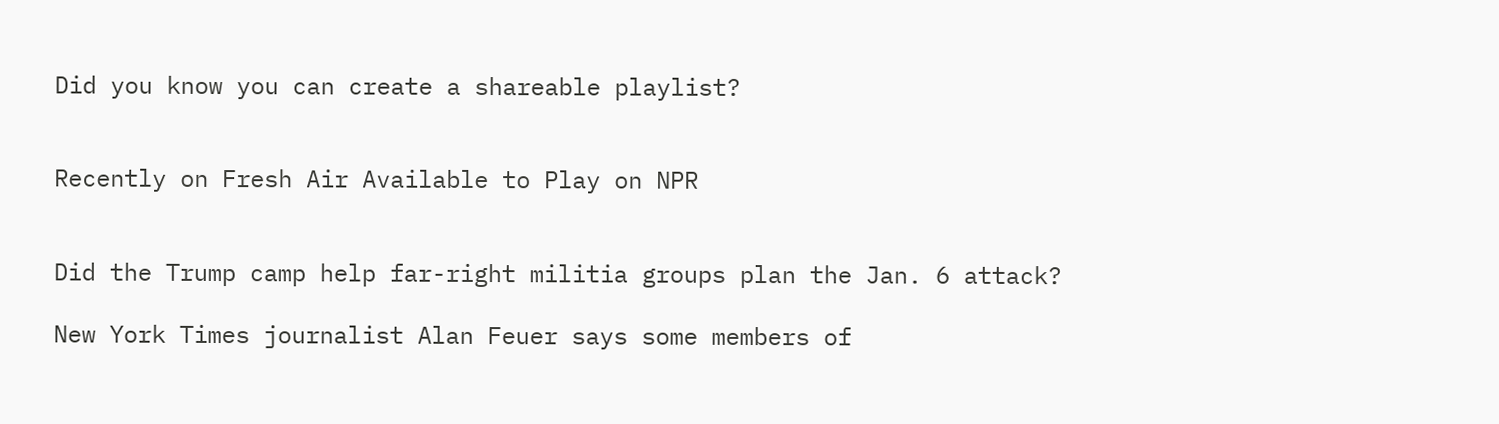Did you know you can create a shareable playlist?


Recently on Fresh Air Available to Play on NPR


Did the Trump camp help far-right militia groups plan the Jan. 6 attack?

New York Times journalist Alan Feuer says some members of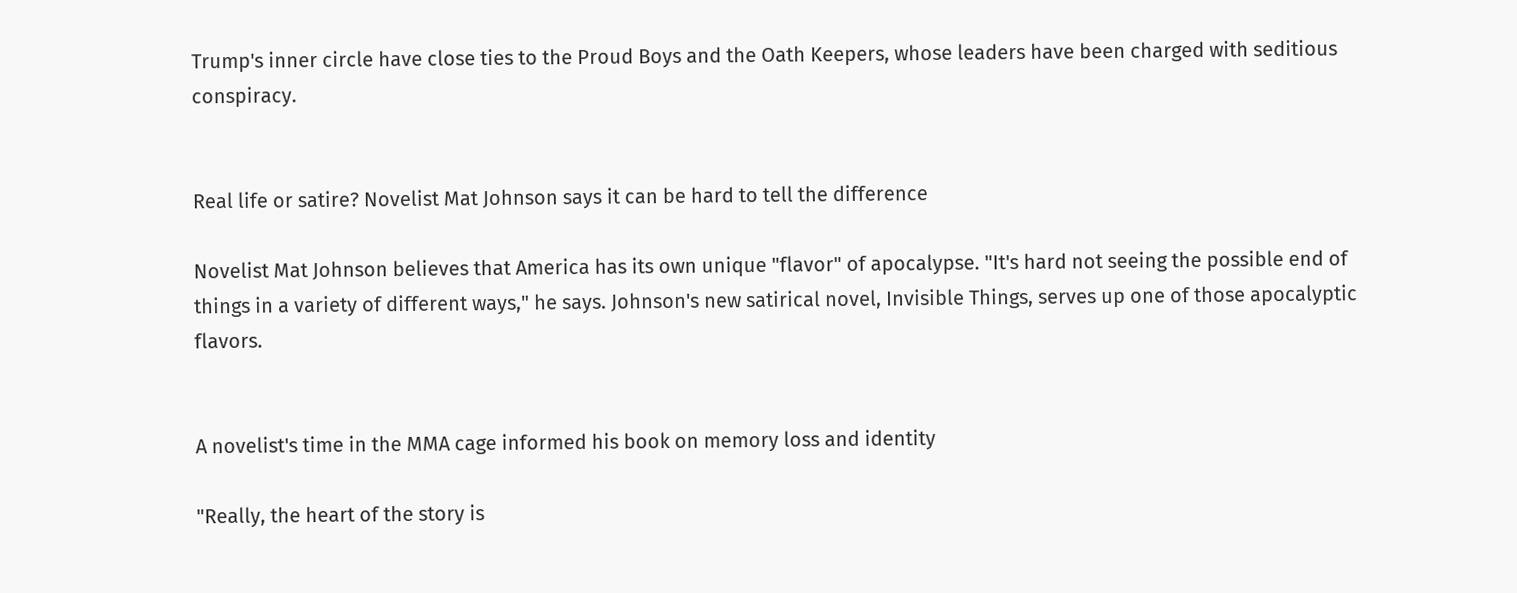Trump's inner circle have close ties to the Proud Boys and the Oath Keepers, whose leaders have been charged with seditious conspiracy.


Real life or satire? Novelist Mat Johnson says it can be hard to tell the difference

Novelist Mat Johnson believes that America has its own unique "flavor" of apocalypse. "It's hard not seeing the possible end of things in a variety of different ways," he says. Johnson's new satirical novel, Invisible Things, serves up one of those apocalyptic flavors.


A novelist's time in the MMA cage informed his book on memory loss and identity

"Really, the heart of the story is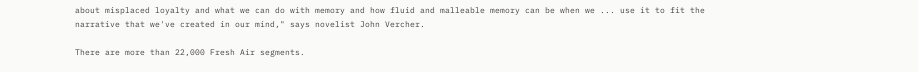about misplaced loyalty and what we can do with memory and how fluid and malleable memory can be when we ... use it to fit the narrative that we've created in our mind," says novelist John Vercher.

There are more than 22,000 Fresh Air segments.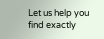Let us help you find exactly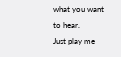what you want to hear.
Just play me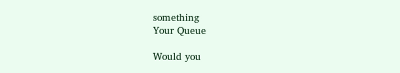something
Your Queue

Would you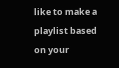like to make a playlist based on your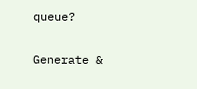queue?

Generate &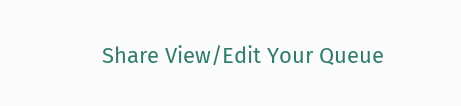Share View/Edit Your Queue